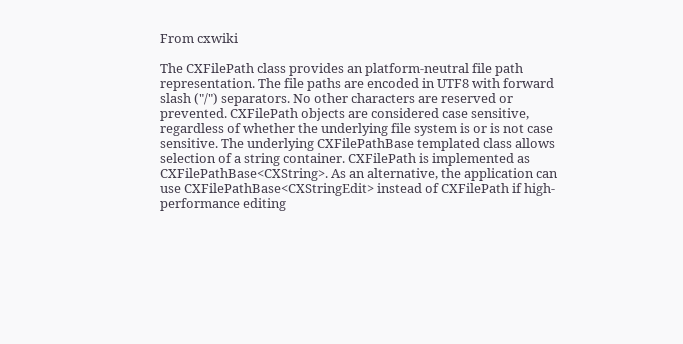From cxwiki

The CXFilePath class provides an platform-neutral file path representation. The file paths are encoded in UTF8 with forward slash ("/") separators. No other characters are reserved or prevented. CXFilePath objects are considered case sensitive, regardless of whether the underlying file system is or is not case sensitive. The underlying CXFilePathBase templated class allows selection of a string container. CXFilePath is implemented as CXFilePathBase<CXString>. As an alternative, the application can use CXFilePathBase<CXStringEdit> instead of CXFilePath if high-performance editing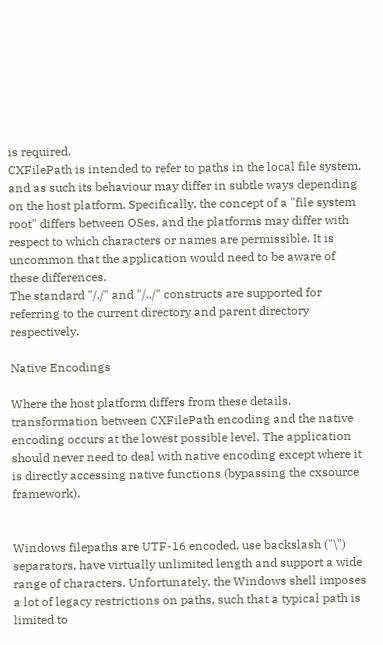is required.
CXFilePath is intended to refer to paths in the local file system, and as such its behaviour may differ in subtle ways depending on the host platform. Specifically, the concept of a "file system root" differs between OSes, and the platforms may differ with respect to which characters or names are permissible. It is uncommon that the application would need to be aware of these differences.
The standard "/./" and "/../" constructs are supported for referring to the current directory and parent directory respectively.

Native Encodings

Where the host platform differs from these details, transformation between CXFilePath encoding and the native encoding occurs at the lowest possible level. The application should never need to deal with native encoding except where it is directly accessing native functions (bypassing the cxsource framework).


Windows filepaths are UTF-16 encoded, use backslash ("\") separators, have virtually unlimited length and support a wide range of characters. Unfortunately, the Windows shell imposes a lot of legacy restrictions on paths, such that a typical path is limited to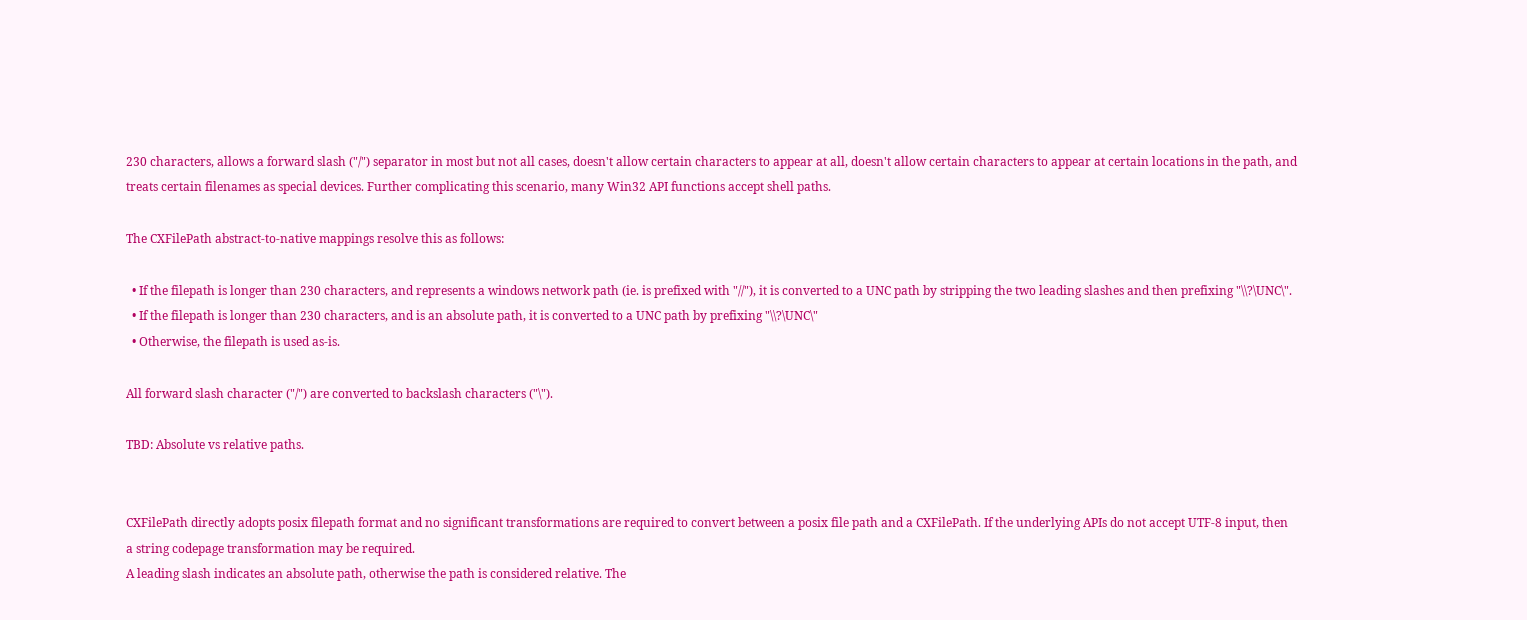230 characters, allows a forward slash ("/") separator in most but not all cases, doesn't allow certain characters to appear at all, doesn't allow certain characters to appear at certain locations in the path, and treats certain filenames as special devices. Further complicating this scenario, many Win32 API functions accept shell paths.

The CXFilePath abstract-to-native mappings resolve this as follows:

  • If the filepath is longer than 230 characters, and represents a windows network path (ie. is prefixed with "//"), it is converted to a UNC path by stripping the two leading slashes and then prefixing "\\?\UNC\".
  • If the filepath is longer than 230 characters, and is an absolute path, it is converted to a UNC path by prefixing "\\?\UNC\"
  • Otherwise, the filepath is used as-is.

All forward slash character ("/") are converted to backslash characters ("\").

TBD: Absolute vs relative paths.


CXFilePath directly adopts posix filepath format and no significant transformations are required to convert between a posix file path and a CXFilePath. If the underlying APIs do not accept UTF-8 input, then a string codepage transformation may be required.
A leading slash indicates an absolute path, otherwise the path is considered relative. The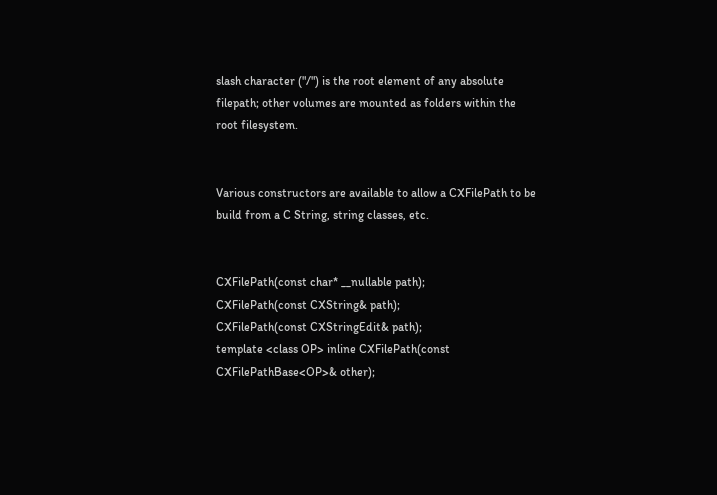slash character ("/") is the root element of any absolute filepath; other volumes are mounted as folders within the root filesystem.


Various constructors are available to allow a CXFilePath to be build from a C String, string classes, etc.


CXFilePath(const char* __nullable path);
CXFilePath(const CXString& path);
CXFilePath(const CXStringEdit& path);
template <class OP> inline CXFilePath(const CXFilePathBase<OP>& other);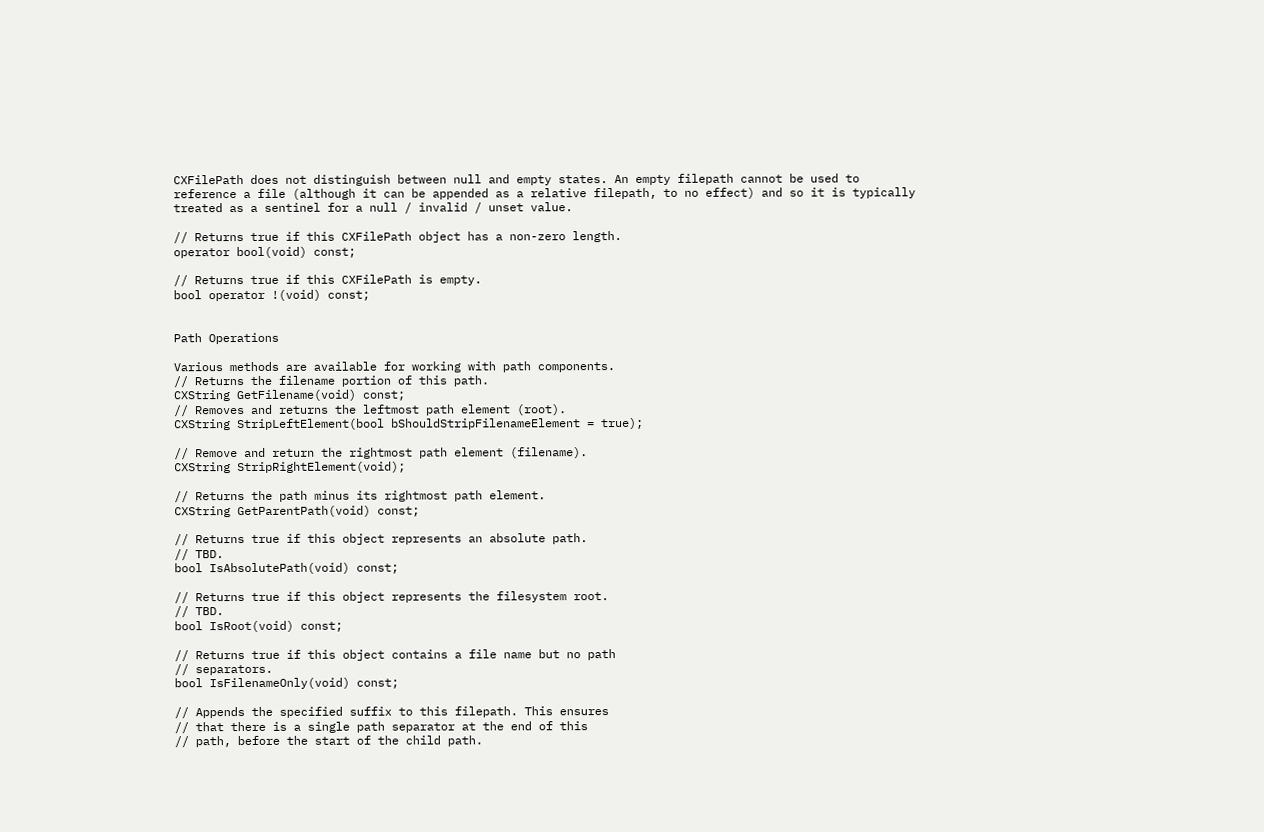CXFilePath does not distinguish between null and empty states. An empty filepath cannot be used to reference a file (although it can be appended as a relative filepath, to no effect) and so it is typically treated as a sentinel for a null / invalid / unset value.

// Returns true if this CXFilePath object has a non-zero length.
operator bool(void) const;

// Returns true if this CXFilePath is empty.
bool operator !(void) const;


Path Operations

Various methods are available for working with path components.
// Returns the filename portion of this path.
CXString GetFilename(void) const;
// Removes and returns the leftmost path element (root).
CXString StripLeftElement(bool bShouldStripFilenameElement = true);

// Remove and return the rightmost path element (filename).
CXString StripRightElement(void);

// Returns the path minus its rightmost path element.
CXString GetParentPath(void) const;

// Returns true if this object represents an absolute path.
// TBD.
bool IsAbsolutePath(void) const;

// Returns true if this object represents the filesystem root.
// TBD.
bool IsRoot(void) const;

// Returns true if this object contains a file name but no path
// separators.
bool IsFilenameOnly(void) const;

// Appends the specified suffix to this filepath. This ensures
// that there is a single path separator at the end of this
// path, before the start of the child path.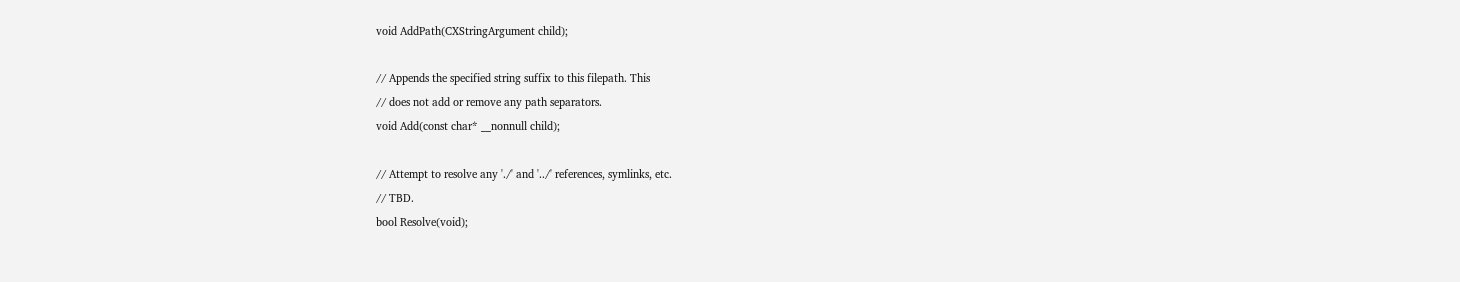void AddPath(CXStringArgument child);

// Appends the specified string suffix to this filepath. This
// does not add or remove any path separators.
void Add(const char* __nonnull child);

// Attempt to resolve any './' and '../' references, symlinks, etc.
// TBD.
bool Resolve(void);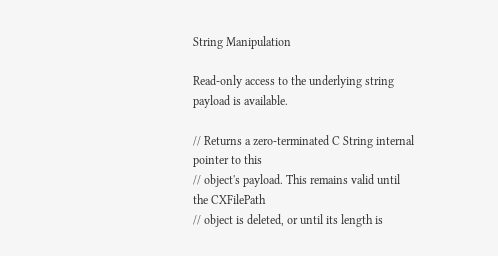String Manipulation

Read-only access to the underlying string payload is available.

// Returns a zero-terminated C String internal pointer to this
// object's payload. This remains valid until the CXFilePath
// object is deleted, or until its length is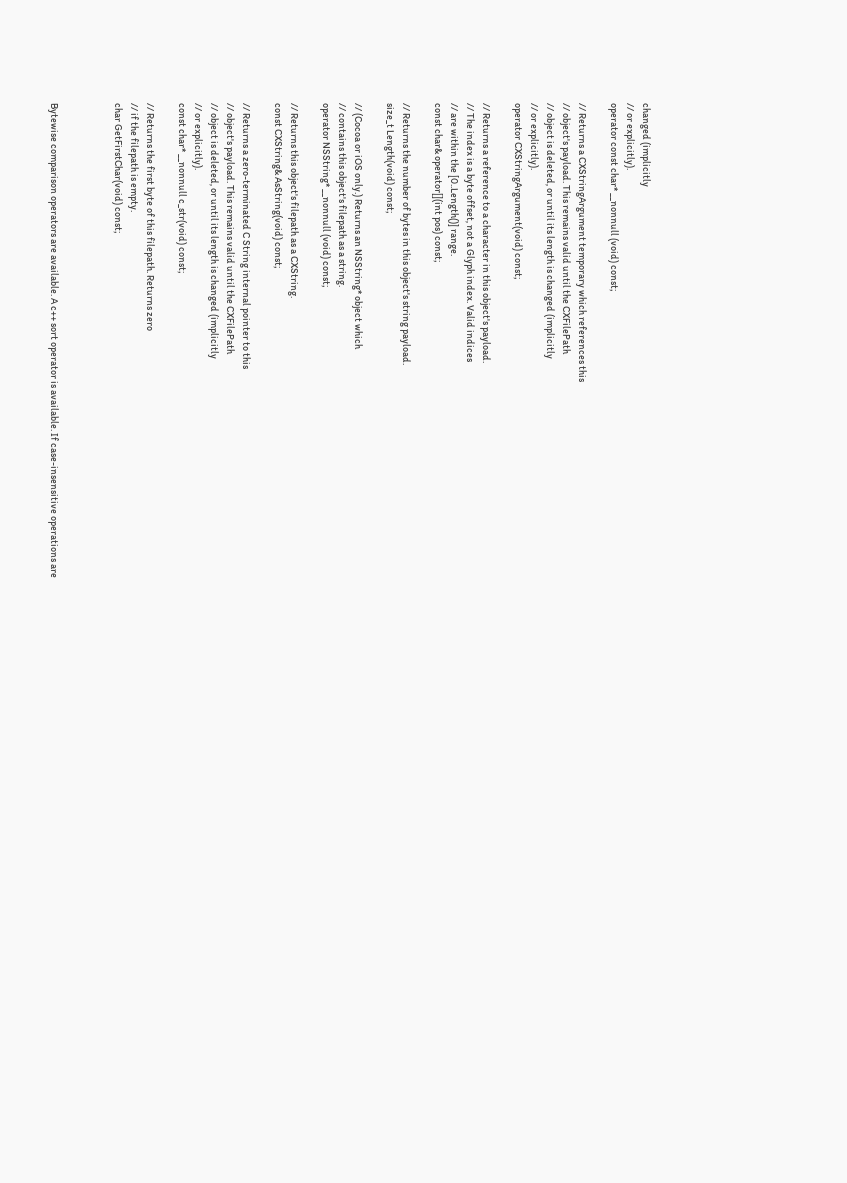changed (implicitly
// or explicitly).
operator const char* __nonnull (void) const;

// Returns a CXStringArgument temporary which references this
// object's payload. This remains valid until the CXFilePath
// object is deleted, or until its length is changed (implicitly
// or explicitly).
operator CXStringArgument(void) const;

// Returns a reference to a character in this object's payload.
// The index is a byte offset, not a Glyph index. Valid indices
// are within the [0..Length()] range.
const char& operator[](int pos) const;

// Returns the number of bytes in this object's string payload.
size_t Length(void) const;

// (Cocoa or iOS only.) Returns an NSString* object which
// contains this object's filepath as a string.
operator NSString* __nonnull (void) const;

// Returns this object's filepath as a CXString.
const CXString& AsString(void) const;

// Returns a zero-terminated C String internal pointer to this
// object's payload. This remains valid until the CXFilePath
// object is deleted, or until its length is changed (implicitly
// or explicitly).
const char* __nonnull c_str(void) const;

// Returns the first byte of this filepath. Returns zero
// if the filepath is empty.
char GetFirstChar(void) const;



Bytewise comparison operators are available. A c++ sort operator is available. If case-insensitive operations are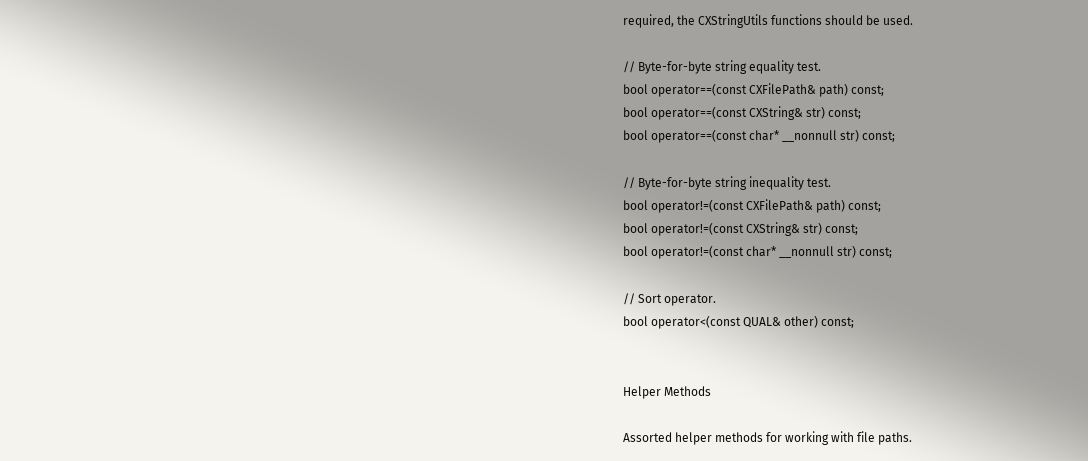required, the CXStringUtils functions should be used.

// Byte-for-byte string equality test.
bool operator==(const CXFilePath& path) const;
bool operator==(const CXString& str) const;
bool operator==(const char* __nonnull str) const;

// Byte-for-byte string inequality test.
bool operator!=(const CXFilePath& path) const;
bool operator!=(const CXString& str) const;
bool operator!=(const char* __nonnull str) const;

// Sort operator.
bool operator<(const QUAL& other) const;


Helper Methods

Assorted helper methods for working with file paths.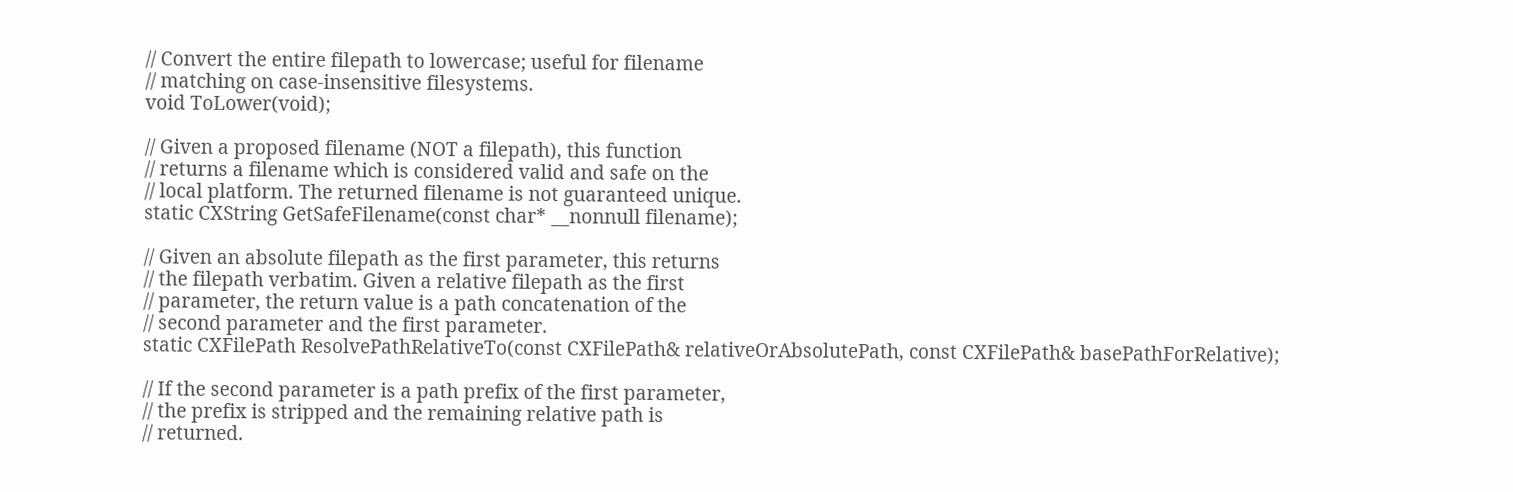// Convert the entire filepath to lowercase; useful for filename
// matching on case-insensitive filesystems.
void ToLower(void);

// Given a proposed filename (NOT a filepath), this function
// returns a filename which is considered valid and safe on the
// local platform. The returned filename is not guaranteed unique.
static CXString GetSafeFilename(const char* __nonnull filename);

// Given an absolute filepath as the first parameter, this returns
// the filepath verbatim. Given a relative filepath as the first
// parameter, the return value is a path concatenation of the
// second parameter and the first parameter.
static CXFilePath ResolvePathRelativeTo(const CXFilePath& relativeOrAbsolutePath, const CXFilePath& basePathForRelative);

// If the second parameter is a path prefix of the first parameter,
// the prefix is stripped and the remaining relative path is
// returned.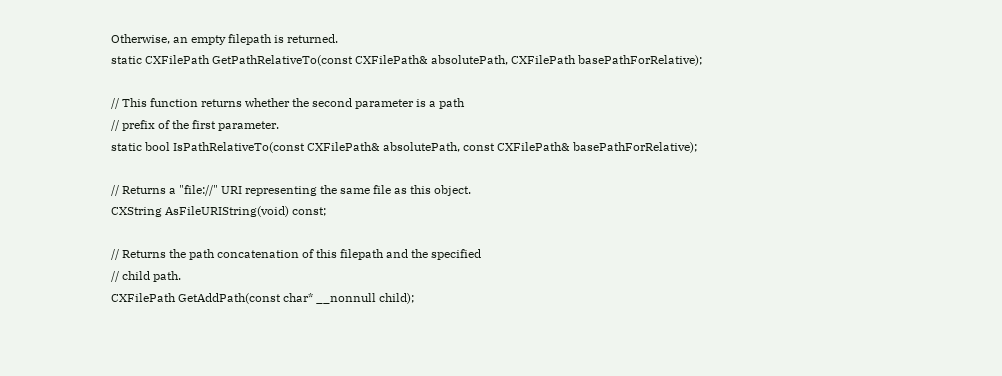Otherwise, an empty filepath is returned.
static CXFilePath GetPathRelativeTo(const CXFilePath& absolutePath, CXFilePath basePathForRelative);

// This function returns whether the second parameter is a path
// prefix of the first parameter.
static bool IsPathRelativeTo(const CXFilePath& absolutePath, const CXFilePath& basePathForRelative);

// Returns a "file://" URI representing the same file as this object.
CXString AsFileURIString(void) const;

// Returns the path concatenation of this filepath and the specified
// child path.
CXFilePath GetAddPath(const char* __nonnull child);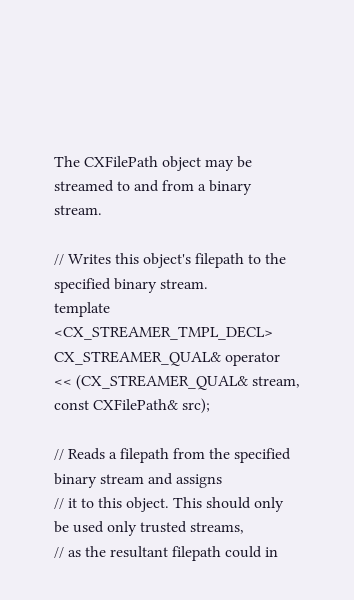The CXFilePath object may be streamed to and from a binary stream.

// Writes this object's filepath to the specified binary stream.
template <CX_STREAMER_TMPL_DECL> CX_STREAMER_QUAL& operator << (CX_STREAMER_QUAL& stream, const CXFilePath& src);

// Reads a filepath from the specified binary stream and assigns
// it to this object. This should only be used only trusted streams,
// as the resultant filepath could in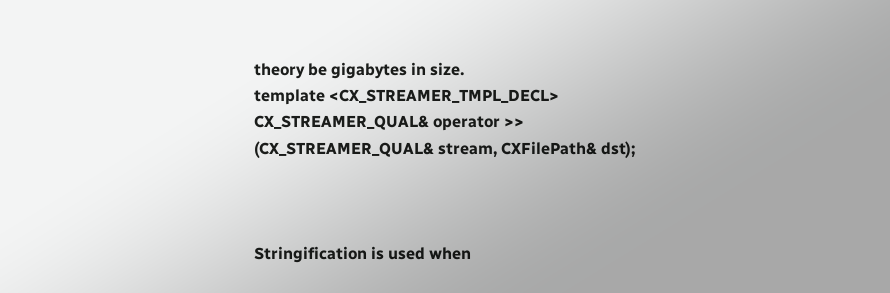theory be gigabytes in size.
template <CX_STREAMER_TMPL_DECL> CX_STREAMER_QUAL& operator >> (CX_STREAMER_QUAL& stream, CXFilePath& dst);



Stringification is used when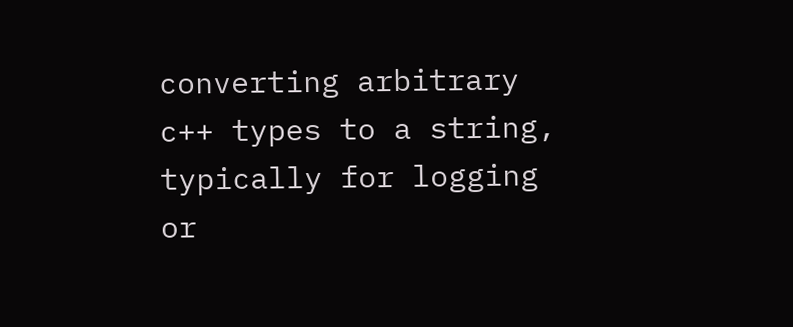converting arbitrary c++ types to a string, typically for logging or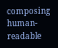composing human-readable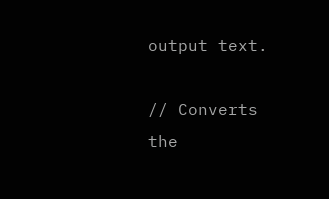output text.

// Converts the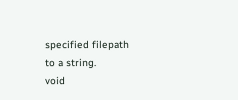specified filepath to a string.
void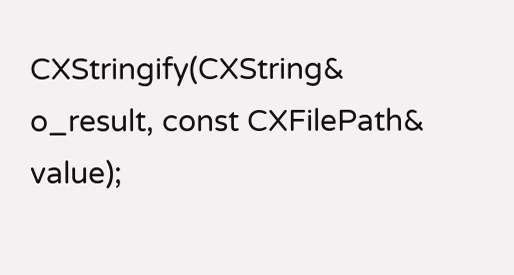CXStringify(CXString& o_result, const CXFilePath& value);